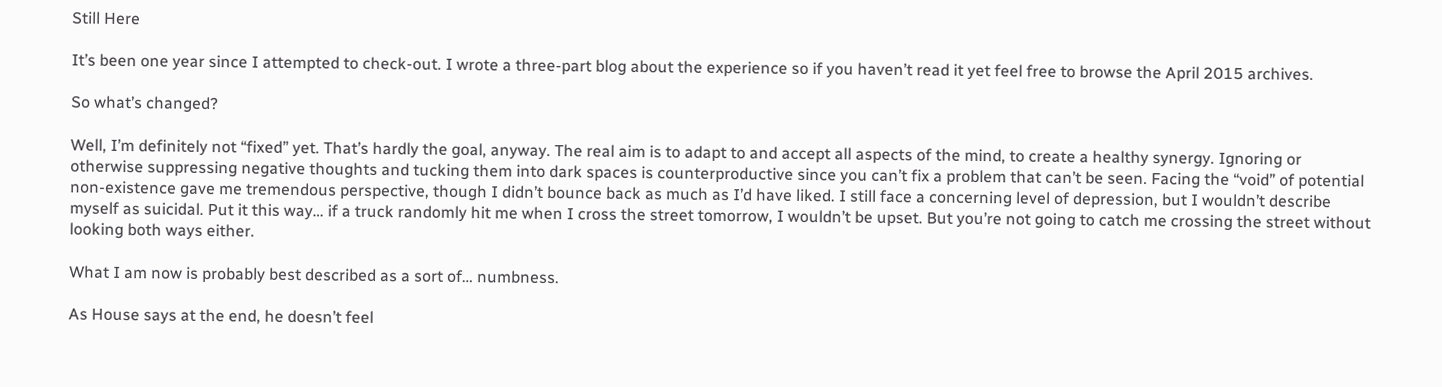Still Here

It’s been one year since I attempted to check-out. I wrote a three-part blog about the experience so if you haven’t read it yet feel free to browse the April 2015 archives.

So what’s changed?

Well, I’m definitely not “fixed” yet. That’s hardly the goal, anyway. The real aim is to adapt to and accept all aspects of the mind, to create a healthy synergy. Ignoring or otherwise suppressing negative thoughts and tucking them into dark spaces is counterproductive since you can’t fix a problem that can’t be seen. Facing the “void” of potential non-existence gave me tremendous perspective, though I didn’t bounce back as much as I’d have liked. I still face a concerning level of depression, but I wouldn’t describe myself as suicidal. Put it this way… if a truck randomly hit me when I cross the street tomorrow, I wouldn’t be upset. But you’re not going to catch me crossing the street without looking both ways either.

What I am now is probably best described as a sort of… numbness.

As House says at the end, he doesn’t feel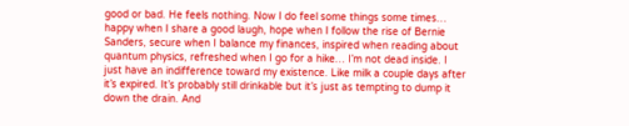good or bad. He feels nothing. Now I do feel some things some times… happy when I share a good laugh, hope when I follow the rise of Bernie Sanders, secure when I balance my finances, inspired when reading about quantum physics, refreshed when I go for a hike… I’m not dead inside. I just have an indifference toward my existence. Like milk a couple days after it’s expired. It’s probably still drinkable but it’s just as tempting to dump it down the drain. And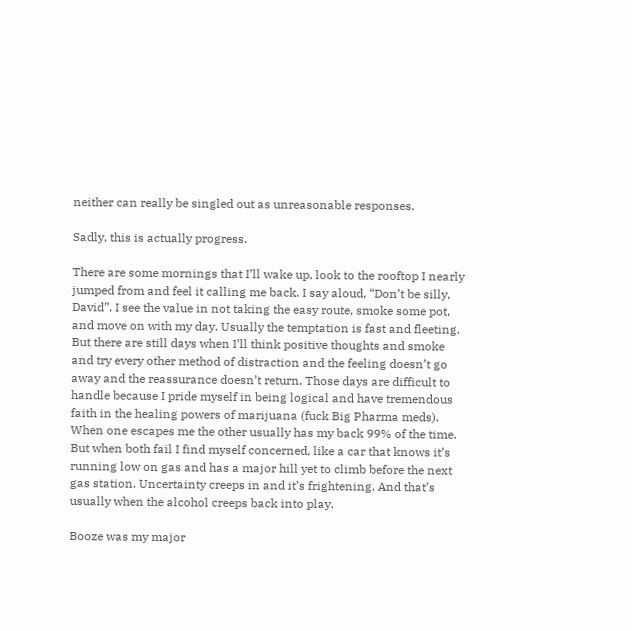neither can really be singled out as unreasonable responses.

Sadly, this is actually progress.

There are some mornings that I’ll wake up, look to the rooftop I nearly jumped from and feel it calling me back. I say aloud, “Don’t be silly, David”. I see the value in not taking the easy route, smoke some pot, and move on with my day. Usually the temptation is fast and fleeting. But there are still days when I’ll think positive thoughts and smoke and try every other method of distraction and the feeling doesn’t go away and the reassurance doesn’t return. Those days are difficult to handle because I pride myself in being logical and have tremendous faith in the healing powers of marijuana (fuck Big Pharma meds). When one escapes me the other usually has my back 99% of the time. But when both fail I find myself concerned, like a car that knows it’s running low on gas and has a major hill yet to climb before the next gas station. Uncertainty creeps in and it’s frightening. And that’s usually when the alcohol creeps back into play.

Booze was my major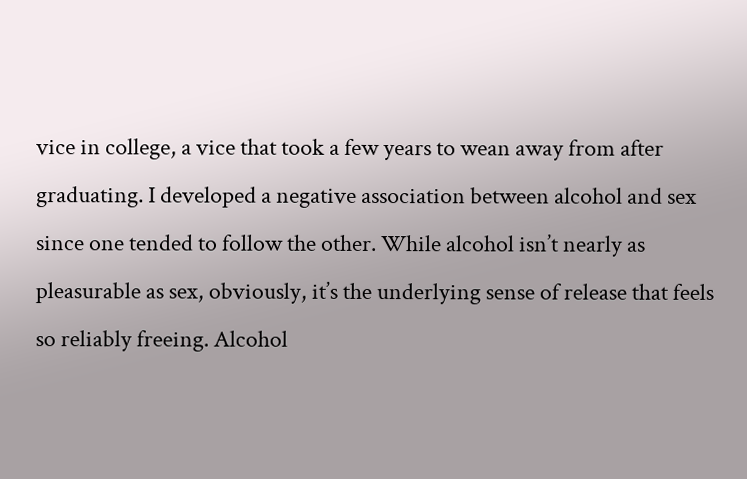vice in college, a vice that took a few years to wean away from after graduating. I developed a negative association between alcohol and sex since one tended to follow the other. While alcohol isn’t nearly as pleasurable as sex, obviously, it’s the underlying sense of release that feels so reliably freeing. Alcohol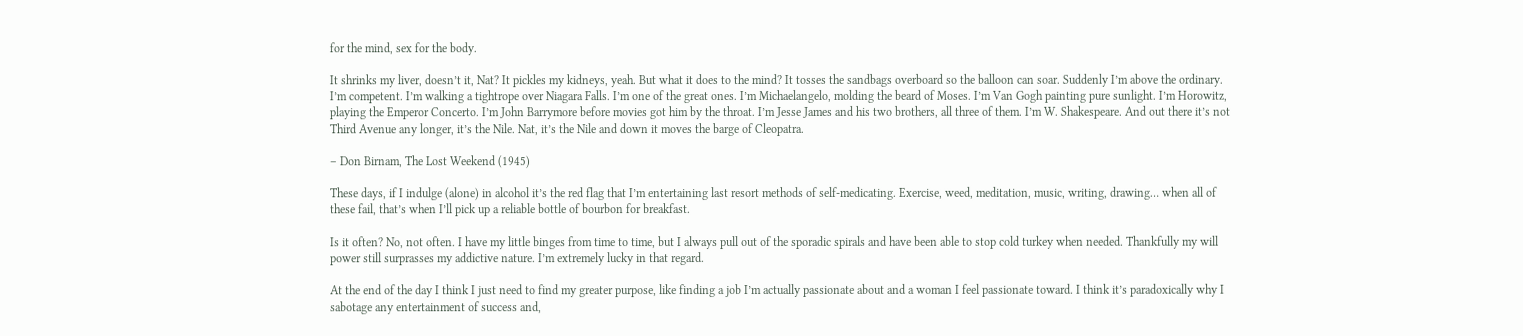for the mind, sex for the body.

It shrinks my liver, doesn’t it, Nat? It pickles my kidneys, yeah. But what it does to the mind? It tosses the sandbags overboard so the balloon can soar. Suddenly I’m above the ordinary. I’m competent. I’m walking a tightrope over Niagara Falls. I’m one of the great ones. I’m Michaelangelo, molding the beard of Moses. I’m Van Gogh painting pure sunlight. I’m Horowitz, playing the Emperor Concerto. I’m John Barrymore before movies got him by the throat. I’m Jesse James and his two brothers, all three of them. I’m W. Shakespeare. And out there it’s not Third Avenue any longer, it’s the Nile. Nat, it’s the Nile and down it moves the barge of Cleopatra.

– Don Birnam, The Lost Weekend (1945)

These days, if I indulge (alone) in alcohol it’s the red flag that I’m entertaining last resort methods of self-medicating. Exercise, weed, meditation, music, writing, drawing… when all of these fail, that’s when I’ll pick up a reliable bottle of bourbon for breakfast.

Is it often? No, not often. I have my little binges from time to time, but I always pull out of the sporadic spirals and have been able to stop cold turkey when needed. Thankfully my will power still surprasses my addictive nature. I’m extremely lucky in that regard.

At the end of the day I think I just need to find my greater purpose, like finding a job I’m actually passionate about and a woman I feel passionate toward. I think it’s paradoxically why I sabotage any entertainment of success and,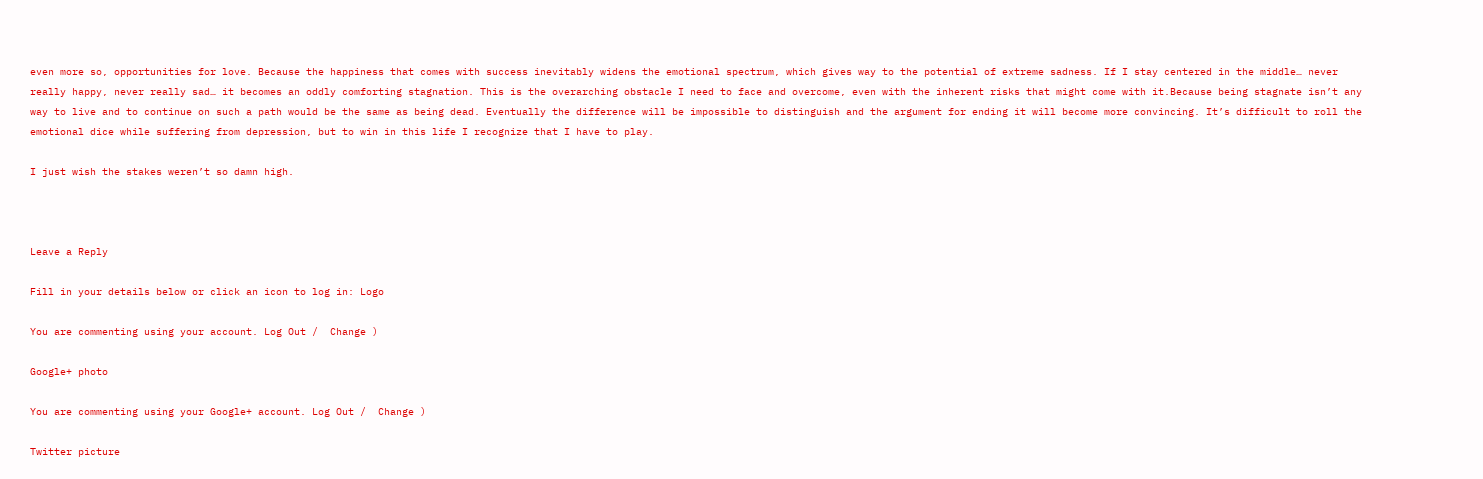even more so, opportunities for love. Because the happiness that comes with success inevitably widens the emotional spectrum, which gives way to the potential of extreme sadness. If I stay centered in the middle… never really happy, never really sad… it becomes an oddly comforting stagnation. This is the overarching obstacle I need to face and overcome, even with the inherent risks that might come with it.Because being stagnate isn’t any way to live and to continue on such a path would be the same as being dead. Eventually the difference will be impossible to distinguish and the argument for ending it will become more convincing. It’s difficult to roll the emotional dice while suffering from depression, but to win in this life I recognize that I have to play.

I just wish the stakes weren’t so damn high.



Leave a Reply

Fill in your details below or click an icon to log in: Logo

You are commenting using your account. Log Out /  Change )

Google+ photo

You are commenting using your Google+ account. Log Out /  Change )

Twitter picture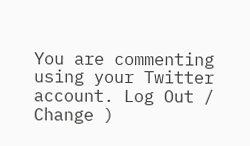You are commenting using your Twitter account. Log Out /  Change )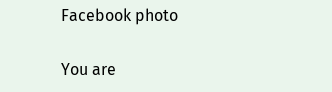Facebook photo

You are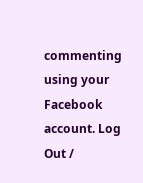commenting using your Facebook account. Log Out /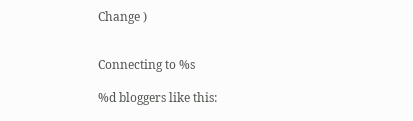Change )


Connecting to %s

%d bloggers like this: